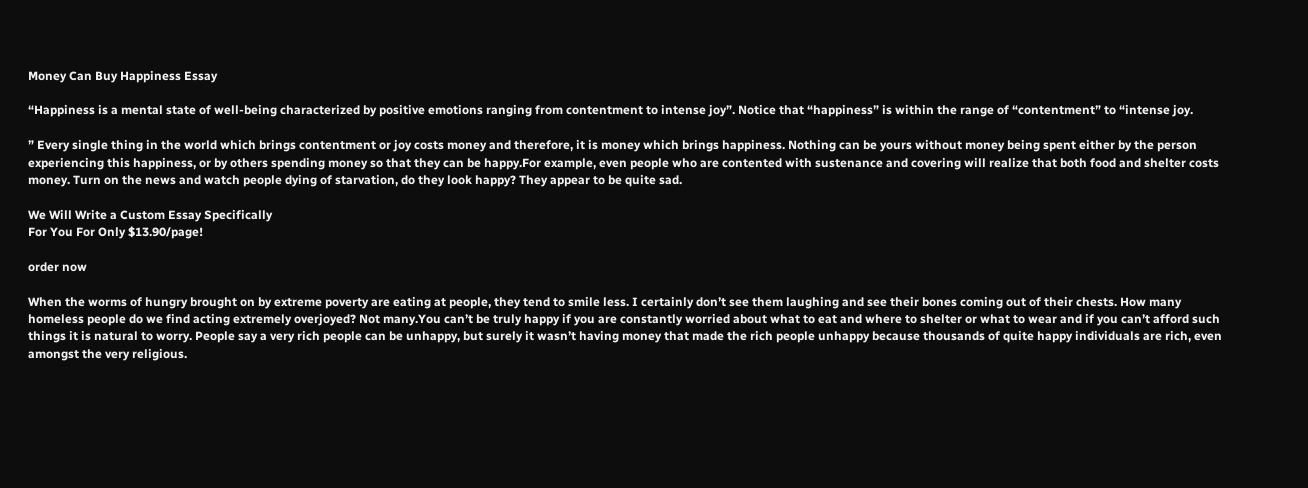Money Can Buy Happiness Essay

“Happiness is a mental state of well-being characterized by positive emotions ranging from contentment to intense joy”. Notice that “happiness” is within the range of “contentment” to “intense joy.

” Every single thing in the world which brings contentment or joy costs money and therefore, it is money which brings happiness. Nothing can be yours without money being spent either by the person experiencing this happiness, or by others spending money so that they can be happy.For example, even people who are contented with sustenance and covering will realize that both food and shelter costs money. Turn on the news and watch people dying of starvation, do they look happy? They appear to be quite sad.

We Will Write a Custom Essay Specifically
For You For Only $13.90/page!

order now

When the worms of hungry brought on by extreme poverty are eating at people, they tend to smile less. I certainly don’t see them laughing and see their bones coming out of their chests. How many homeless people do we find acting extremely overjoyed? Not many.You can’t be truly happy if you are constantly worried about what to eat and where to shelter or what to wear and if you can’t afford such things it is natural to worry. People say a very rich people can be unhappy, but surely it wasn’t having money that made the rich people unhappy because thousands of quite happy individuals are rich, even amongst the very religious.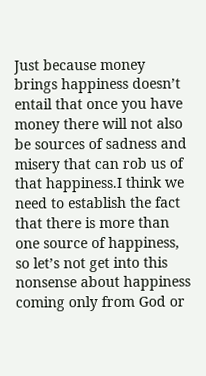Just because money brings happiness doesn’t entail that once you have money there will not also be sources of sadness and misery that can rob us of that happiness.I think we need to establish the fact that there is more than one source of happiness, so let’s not get into this nonsense about happiness coming only from God or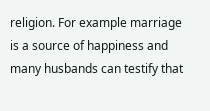religion. For example marriage is a source of happiness and many husbands can testify that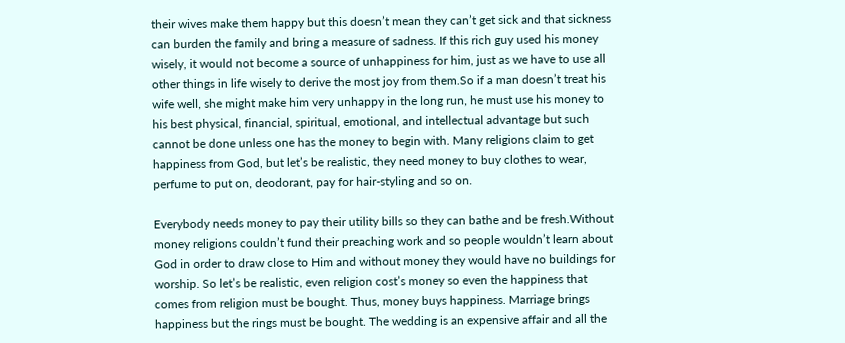their wives make them happy but this doesn’t mean they can’t get sick and that sickness can burden the family and bring a measure of sadness. If this rich guy used his money wisely, it would not become a source of unhappiness for him, just as we have to use all other things in life wisely to derive the most joy from them.So if a man doesn’t treat his wife well, she might make him very unhappy in the long run, he must use his money to his best physical, financial, spiritual, emotional, and intellectual advantage but such cannot be done unless one has the money to begin with. Many religions claim to get happiness from God, but let’s be realistic, they need money to buy clothes to wear, perfume to put on, deodorant, pay for hair-styling and so on.

Everybody needs money to pay their utility bills so they can bathe and be fresh.Without money religions couldn’t fund their preaching work and so people wouldn’t learn about God in order to draw close to Him and without money they would have no buildings for worship. So let’s be realistic, even religion cost’s money so even the happiness that comes from religion must be bought. Thus, money buys happiness. Marriage brings happiness but the rings must be bought. The wedding is an expensive affair and all the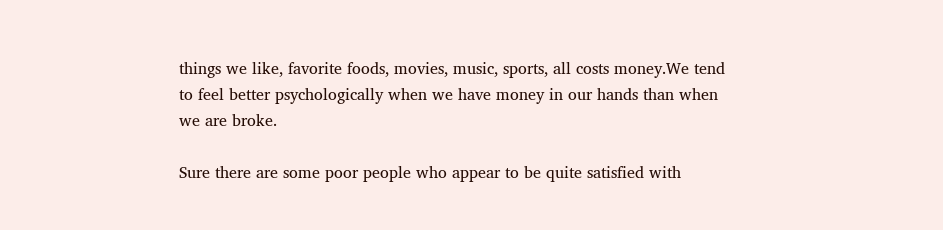things we like, favorite foods, movies, music, sports, all costs money.We tend to feel better psychologically when we have money in our hands than when we are broke.

Sure there are some poor people who appear to be quite satisfied with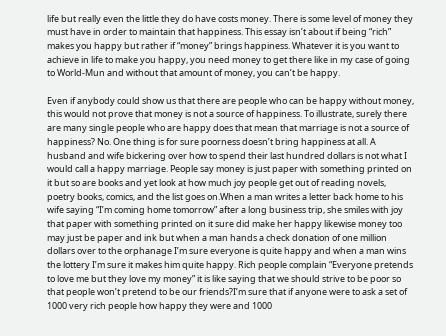life but really even the little they do have costs money. There is some level of money they must have in order to maintain that happiness. This essay isn’t about if being “rich” makes you happy but rather if “money” brings happiness. Whatever it is you want to achieve in life to make you happy, you need money to get there like in my case of going to World-Mun and without that amount of money, you can’t be happy.

Even if anybody could show us that there are people who can be happy without money, this would not prove that money is not a source of happiness. To illustrate, surely there are many single people who are happy does that mean that marriage is not a source of happiness? No. One thing is for sure poorness doesn’t bring happiness at all. A husband and wife bickering over how to spend their last hundred dollars is not what I would call a happy marriage. People say money is just paper with something printed on it but so are books and yet look at how much joy people get out of reading novels, poetry books, comics, and the list goes on.When a man writes a letter back home to his wife saying “I’m coming home tomorrow” after a long business trip, she smiles with joy that paper with something printed on it sure did make her happy likewise money too may just be paper and ink but when a man hands a check donation of one million dollars over to the orphanage I’m sure everyone is quite happy and when a man wins the lottery I’m sure it makes him quite happy. Rich people complain “Everyone pretends to love me but they love my money” it is like saying that we should strive to be poor so that people won’t pretend to be our friends?I’m sure that if anyone were to ask a set of 1000 very rich people how happy they were and 1000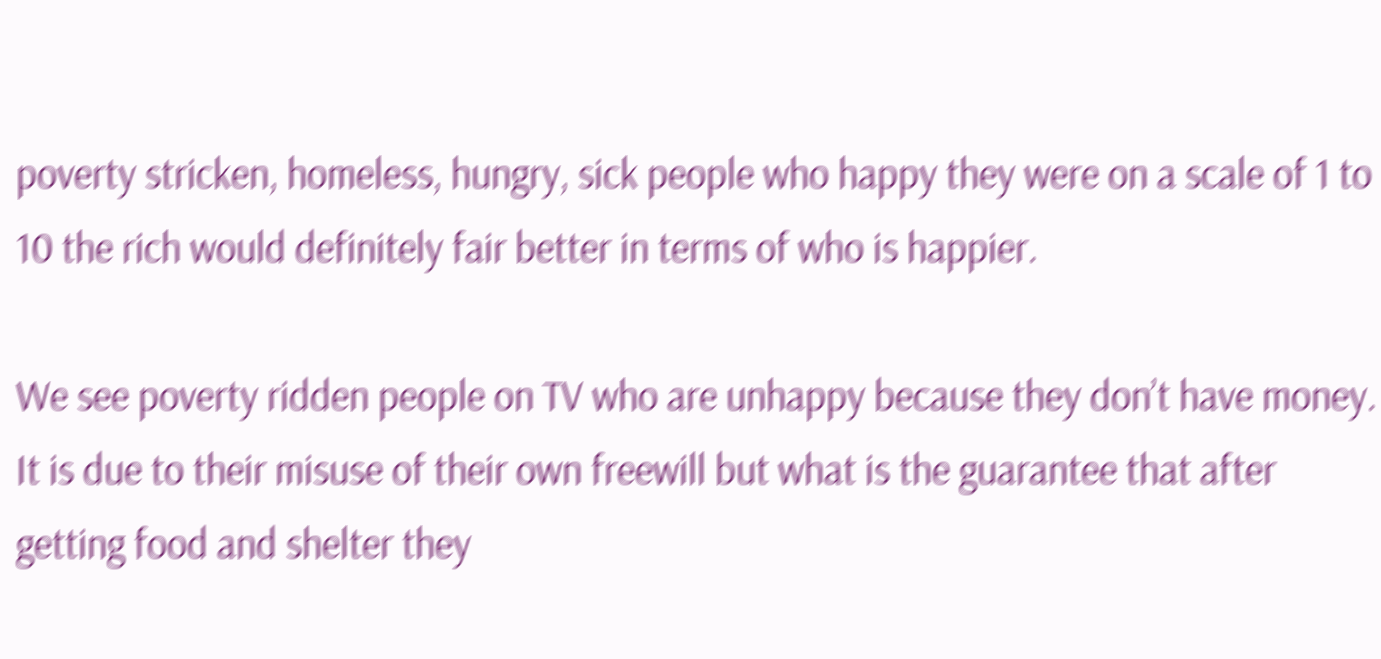poverty stricken, homeless, hungry, sick people who happy they were on a scale of 1 to 10 the rich would definitely fair better in terms of who is happier.

We see poverty ridden people on TV who are unhappy because they don’t have money. It is due to their misuse of their own freewill but what is the guarantee that after getting food and shelter they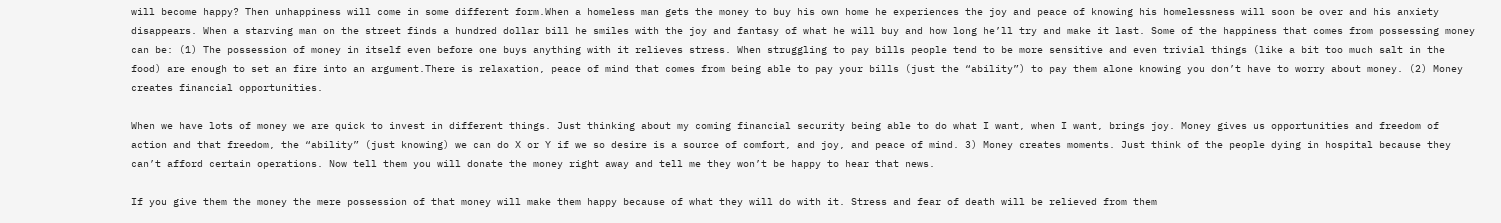will become happy? Then unhappiness will come in some different form.When a homeless man gets the money to buy his own home he experiences the joy and peace of knowing his homelessness will soon be over and his anxiety disappears. When a starving man on the street finds a hundred dollar bill he smiles with the joy and fantasy of what he will buy and how long he’ll try and make it last. Some of the happiness that comes from possessing money can be: (1) The possession of money in itself even before one buys anything with it relieves stress. When struggling to pay bills people tend to be more sensitive and even trivial things (like a bit too much salt in the food) are enough to set an fire into an argument.There is relaxation, peace of mind that comes from being able to pay your bills (just the “ability”) to pay them alone knowing you don’t have to worry about money. (2) Money creates financial opportunities.

When we have lots of money we are quick to invest in different things. Just thinking about my coming financial security being able to do what I want, when I want, brings joy. Money gives us opportunities and freedom of action and that freedom, the “ability” (just knowing) we can do X or Y if we so desire is a source of comfort, and joy, and peace of mind. 3) Money creates moments. Just think of the people dying in hospital because they can’t afford certain operations. Now tell them you will donate the money right away and tell me they won’t be happy to hear that news.

If you give them the money the mere possession of that money will make them happy because of what they will do with it. Stress and fear of death will be relieved from them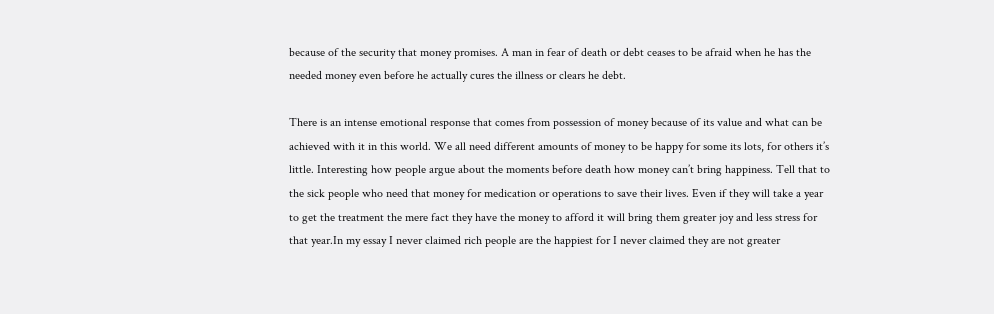because of the security that money promises. A man in fear of death or debt ceases to be afraid when he has the needed money even before he actually cures the illness or clears he debt.

There is an intense emotional response that comes from possession of money because of its value and what can be achieved with it in this world. We all need different amounts of money to be happy for some its lots, for others it’s little. Interesting how people argue about the moments before death how money can’t bring happiness. Tell that to the sick people who need that money for medication or operations to save their lives. Even if they will take a year to get the treatment the mere fact they have the money to afford it will bring them greater joy and less stress for that year.In my essay I never claimed rich people are the happiest for I never claimed they are not greater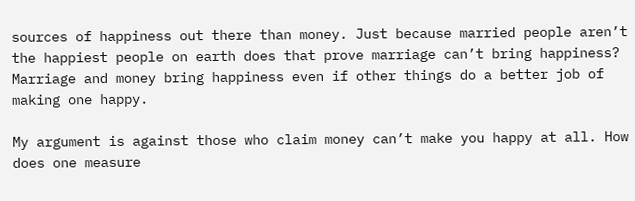sources of happiness out there than money. Just because married people aren’t the happiest people on earth does that prove marriage can’t bring happiness? Marriage and money bring happiness even if other things do a better job of making one happy.

My argument is against those who claim money can’t make you happy at all. How does one measure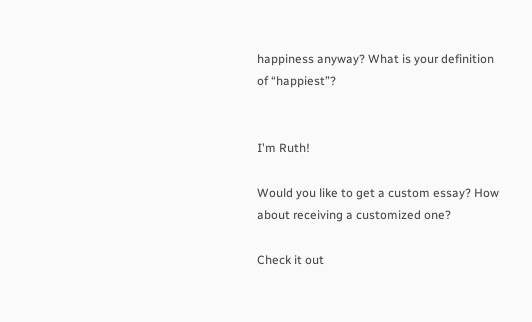happiness anyway? What is your definition of “happiest”?


I'm Ruth!

Would you like to get a custom essay? How about receiving a customized one?

Check it out